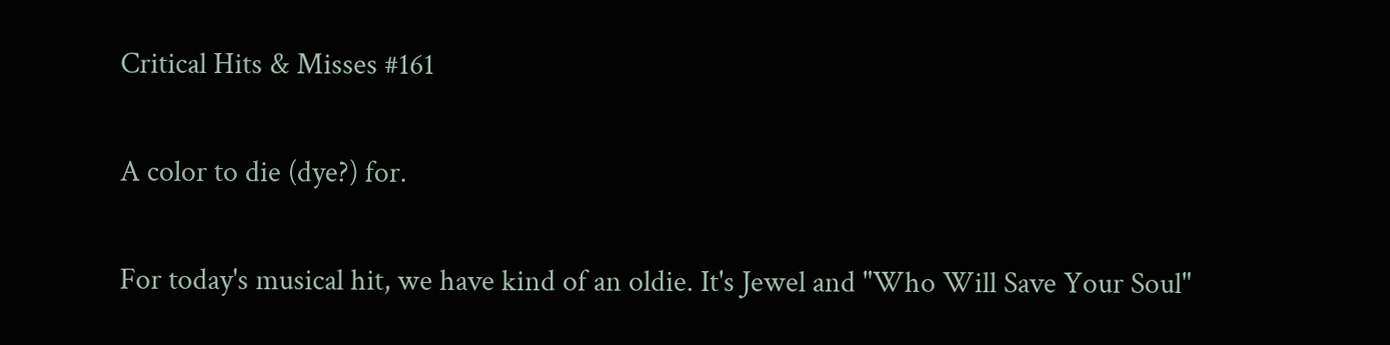Critical Hits & Misses #161

A color to die (dye?) for.

For today's musical hit, we have kind of an oldie. It's Jewel and "Who Will Save Your Soul"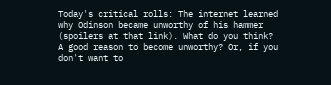Today's critical rolls: The internet learned why Odinson became unworthy of his hammer (spoilers at that link). What do you think? A good reason to become unworthy? Or, if you don't want to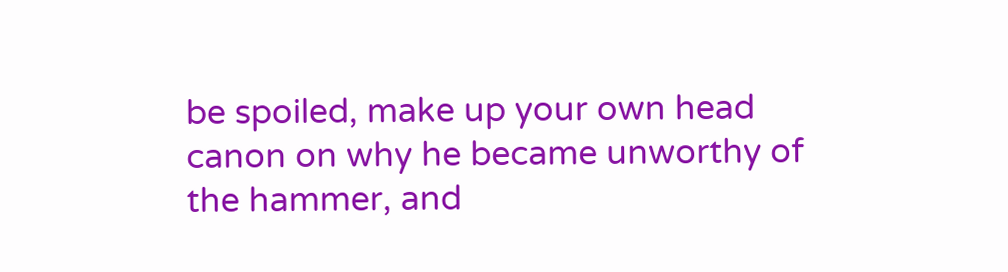be spoiled, make up your own head canon on why he became unworthy of the hammer, and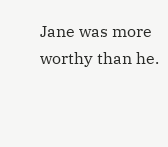Jane was more worthy than he.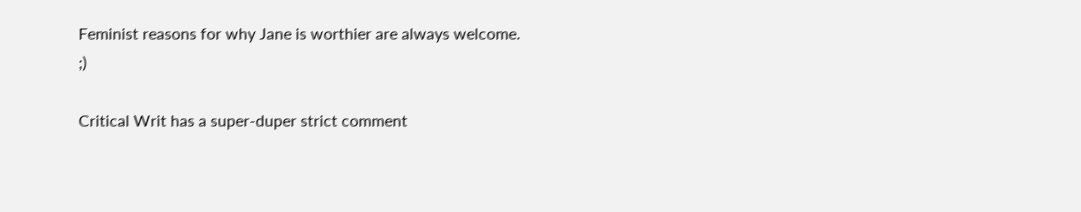Feminist reasons for why Jane is worthier are always welcome. ;)

Critical Writ has a super-duper strict comment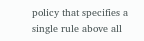policy that specifies a single rule above all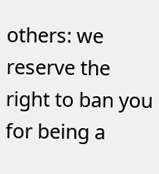others: we reserve the right to ban you for being a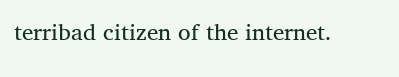terribad citizen of the internet.